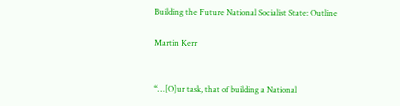Building the Future National Socialist State: Outline

Martin Kerr


“…[O]ur task, that of building a National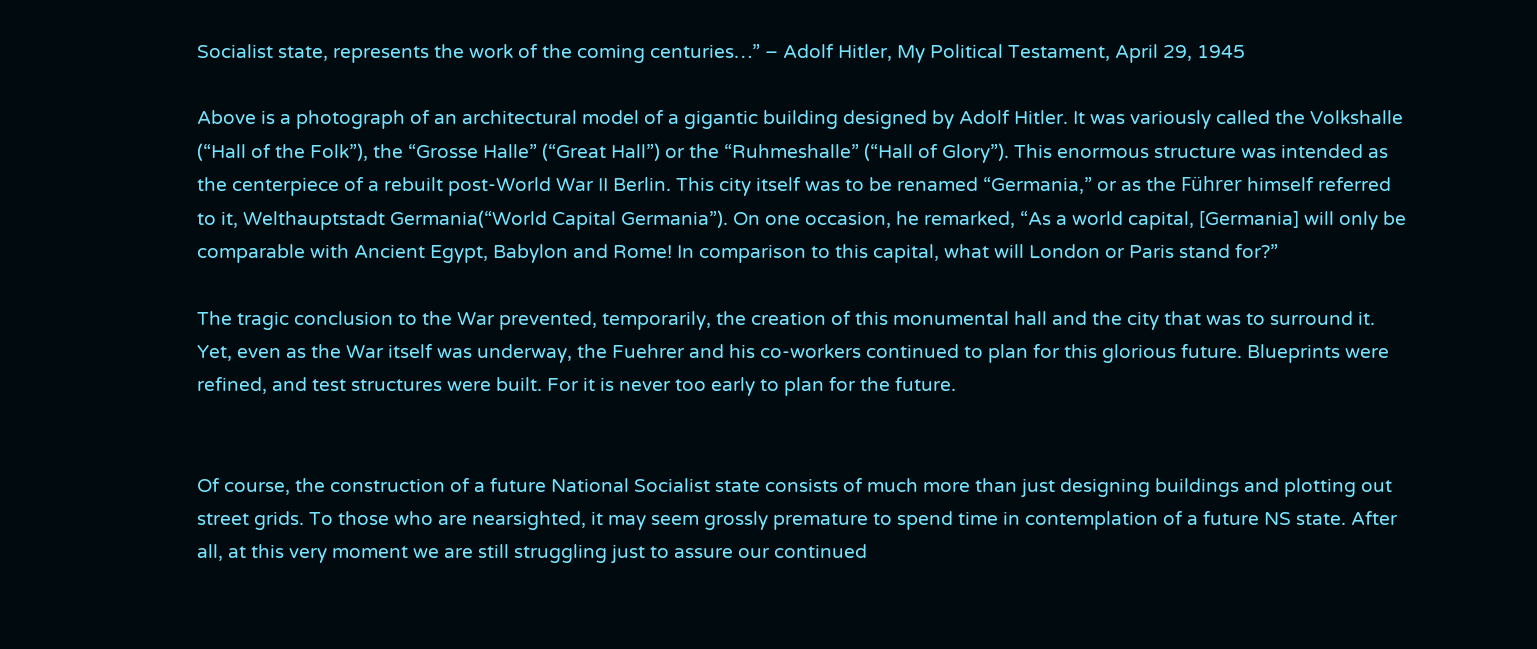Socialist state, represents the work of the coming centuries…” – Adolf Hitler, My Political Testament, April 29, 1945

Above is a photograph of an architectural model of a gigantic building designed by Adolf Hitler. It was variously called the Volkshalle (“Hall of the Folk”), the “Grosse Halle” (“Great Hall”) or the “Ruhmeshalle” (“Hall of Glory”). This enormous structure was intended as the centerpiece of a rebuilt post-World War II Berlin. This city itself was to be renamed “Germania,” or as the Führer himself referred to it, Welthauptstadt Germania(“World Capital Germania”). On one occasion, he remarked, “As a world capital, [Germania] will only be comparable with Ancient Egypt, Babylon and Rome! In comparison to this capital, what will London or Paris stand for?”

The tragic conclusion to the War prevented, temporarily, the creation of this monumental hall and the city that was to surround it. Yet, even as the War itself was underway, the Fuehrer and his co-workers continued to plan for this glorious future. Blueprints were refined, and test structures were built. For it is never too early to plan for the future.


Of course, the construction of a future National Socialist state consists of much more than just designing buildings and plotting out street grids. To those who are nearsighted, it may seem grossly premature to spend time in contemplation of a future NS state. After all, at this very moment we are still struggling just to assure our continued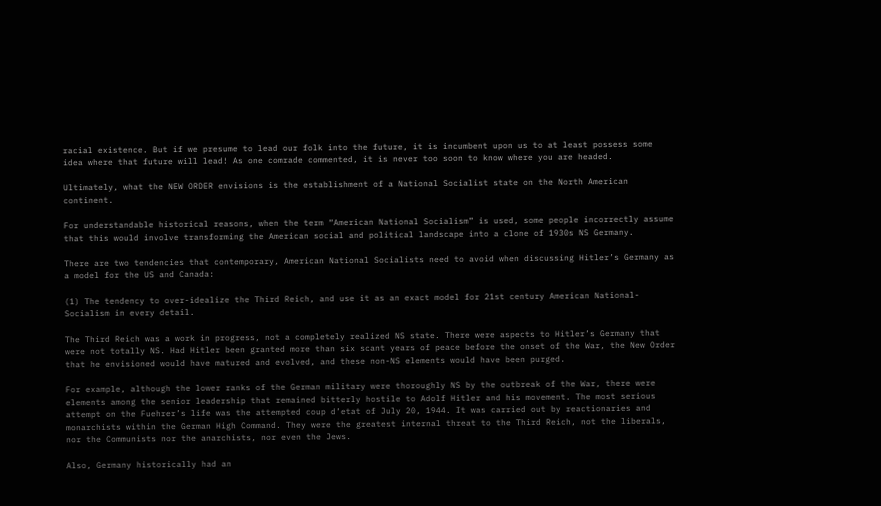racial existence. But if we presume to lead our folk into the future, it is incumbent upon us to at least possess some idea where that future will lead! As one comrade commented, it is never too soon to know where you are headed.

Ultimately, what the NEW ORDER envisions is the establishment of a National Socialist state on the North American continent.

For understandable historical reasons, when the term “American National Socialism” is used, some people incorrectly assume that this would involve transforming the American social and political landscape into a clone of 1930s NS Germany.

There are two tendencies that contemporary, American National Socialists need to avoid when discussing Hitler’s Germany as a model for the US and Canada:

(1) The tendency to over-idealize the Third Reich, and use it as an exact model for 21st century American National-Socialism in every detail.

The Third Reich was a work in progress, not a completely realized NS state. There were aspects to Hitler’s Germany that were not totally NS. Had Hitler been granted more than six scant years of peace before the onset of the War, the New Order that he envisioned would have matured and evolved, and these non-NS elements would have been purged.

For example, although the lower ranks of the German military were thoroughly NS by the outbreak of the War, there were elements among the senior leadership that remained bitterly hostile to Adolf Hitler and his movement. The most serious attempt on the Fuehrer’s life was the attempted coup d’etat of July 20, 1944. It was carried out by reactionaries and monarchists within the German High Command. They were the greatest internal threat to the Third Reich, not the liberals, nor the Communists nor the anarchists, nor even the Jews.

Also, Germany historically had an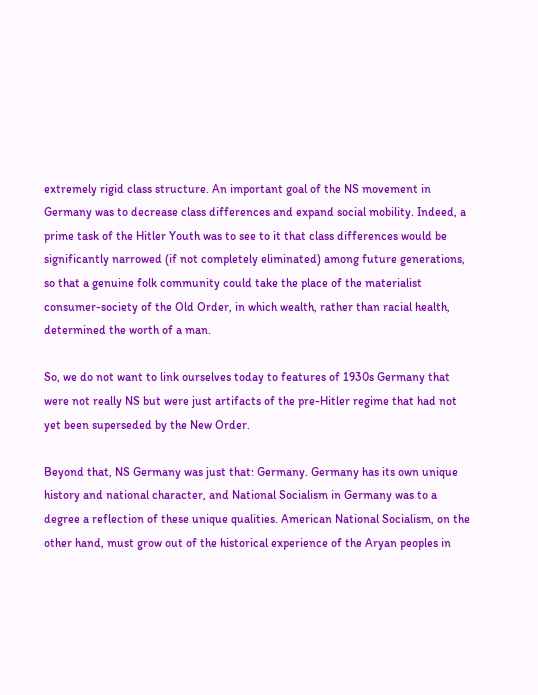extremely rigid class structure. An important goal of the NS movement in Germany was to decrease class differences and expand social mobility. Indeed, a prime task of the Hitler Youth was to see to it that class differences would be significantly narrowed (if not completely eliminated) among future generations, so that a genuine folk community could take the place of the materialist consumer-society of the Old Order, in which wealth, rather than racial health, determined the worth of a man.

So, we do not want to link ourselves today to features of 1930s Germany that were not really NS but were just artifacts of the pre-Hitler regime that had not yet been superseded by the New Order.

Beyond that, NS Germany was just that: Germany. Germany has its own unique history and national character, and National Socialism in Germany was to a degree a reflection of these unique qualities. American National Socialism, on the other hand, must grow out of the historical experience of the Aryan peoples in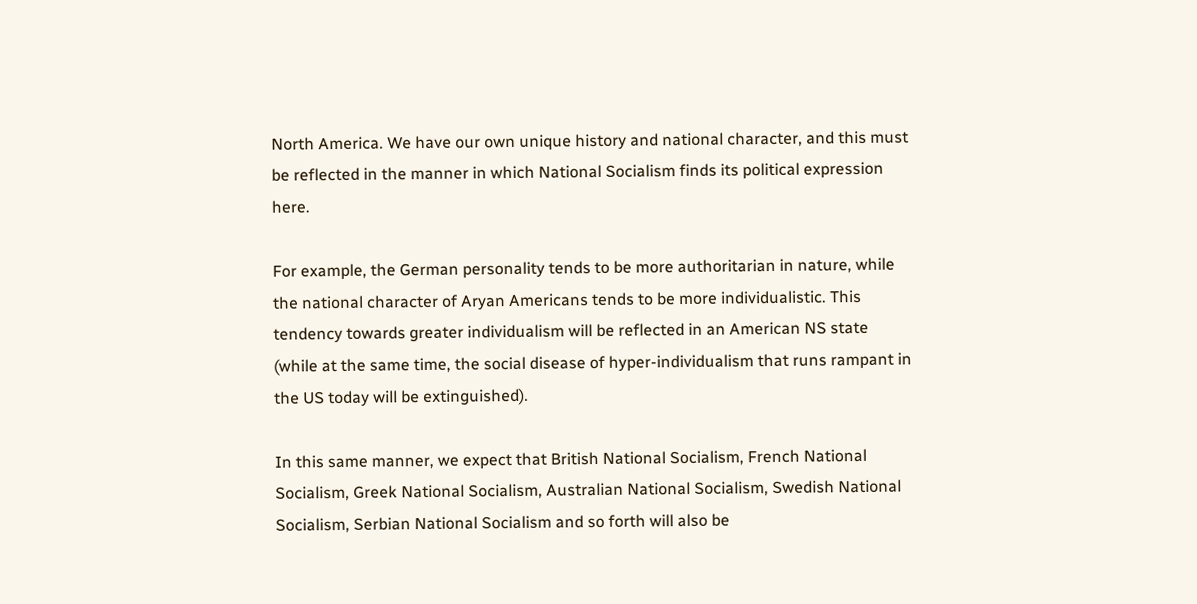North America. We have our own unique history and national character, and this must be reflected in the manner in which National Socialism finds its political expression here.

For example, the German personality tends to be more authoritarian in nature, while the national character of Aryan Americans tends to be more individualistic. This tendency towards greater individualism will be reflected in an American NS state (while at the same time, the social disease of hyper-individualism that runs rampant in the US today will be extinguished).

In this same manner, we expect that British National Socialism, French National Socialism, Greek National Socialism, Australian National Socialism, Swedish National Socialism, Serbian National Socialism and so forth will also be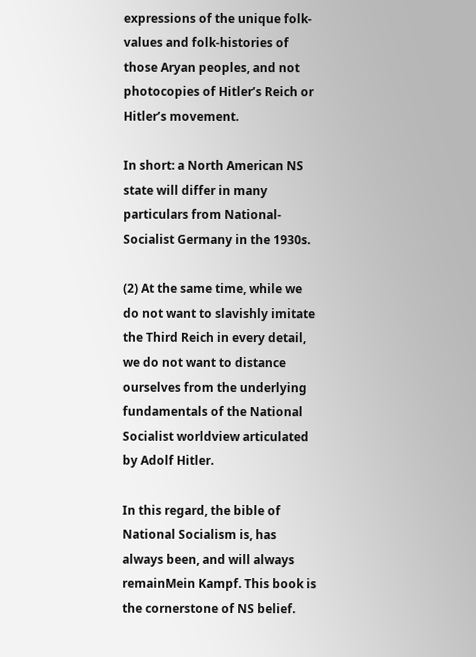expressions of the unique folk-values and folk-histories of those Aryan peoples, and not photocopies of Hitler’s Reich or Hitler’s movement.

In short: a North American NS state will differ in many particulars from National-Socialist Germany in the 1930s.

(2) At the same time, while we do not want to slavishly imitate the Third Reich in every detail, we do not want to distance ourselves from the underlying fundamentals of the National Socialist worldview articulated by Adolf Hitler.

In this regard, the bible of National Socialism is, has always been, and will always remainMein Kampf. This book is the cornerstone of NS belief.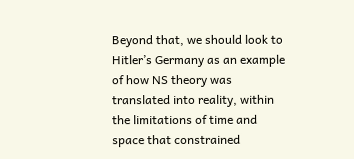Beyond that, we should look to Hitler’s Germany as an example of how NS theory was translated into reality, within the limitations of time and space that constrained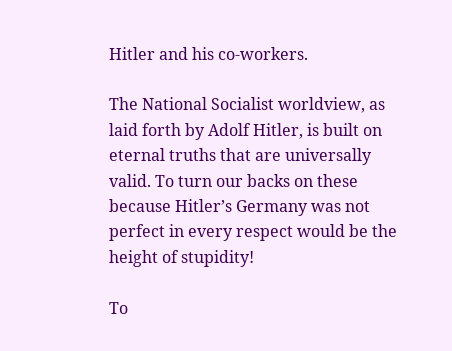Hitler and his co-workers.

The National Socialist worldview, as laid forth by Adolf Hitler, is built on eternal truths that are universally valid. To turn our backs on these because Hitler’s Germany was not perfect in every respect would be the height of stupidity!

To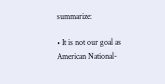summarize:

• It is not our goal as American National-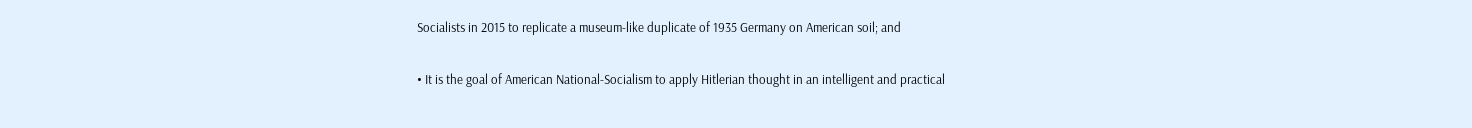Socialists in 2015 to replicate a museum-like duplicate of 1935 Germany on American soil; and

• It is the goal of American National-Socialism to apply Hitlerian thought in an intelligent and practical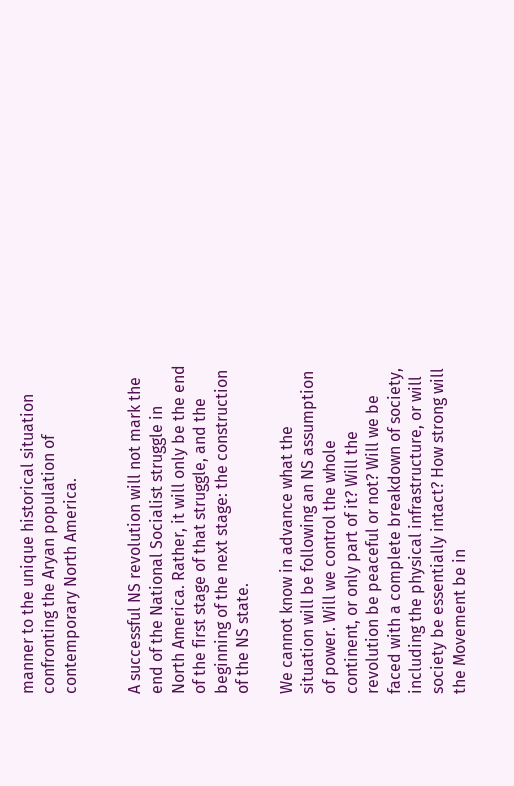manner to the unique historical situation confronting the Aryan population of contemporary North America.


A successful NS revolution will not mark the end of the National Socialist struggle in North America. Rather, it will only be the end of the first stage of that struggle, and the beginning of the next stage: the construction of the NS state.

We cannot know in advance what the situation will be following an NS assumption of power. Will we control the whole continent, or only part of it? Will the revolution be peaceful or not? Will we be faced with a complete breakdown of society, including the physical infrastructure, or will society be essentially intact? How strong will the Movement be in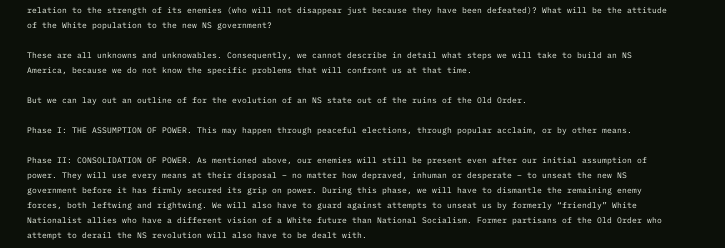relation to the strength of its enemies (who will not disappear just because they have been defeated)? What will be the attitude of the White population to the new NS government?

These are all unknowns and unknowables. Consequently, we cannot describe in detail what steps we will take to build an NS America, because we do not know the specific problems that will confront us at that time.

But we can lay out an outline of for the evolution of an NS state out of the ruins of the Old Order.

Phase I: THE ASSUMPTION OF POWER. This may happen through peaceful elections, through popular acclaim, or by other means.

Phase II: CONSOLIDATION OF POWER. As mentioned above, our enemies will still be present even after our initial assumption of power. They will use every means at their disposal – no matter how depraved, inhuman or desperate – to unseat the new NS government before it has firmly secured its grip on power. During this phase, we will have to dismantle the remaining enemy forces, both leftwing and rightwing. We will also have to guard against attempts to unseat us by formerly “friendly” White Nationalist allies who have a different vision of a White future than National Socialism. Former partisans of the Old Order who attempt to derail the NS revolution will also have to be dealt with.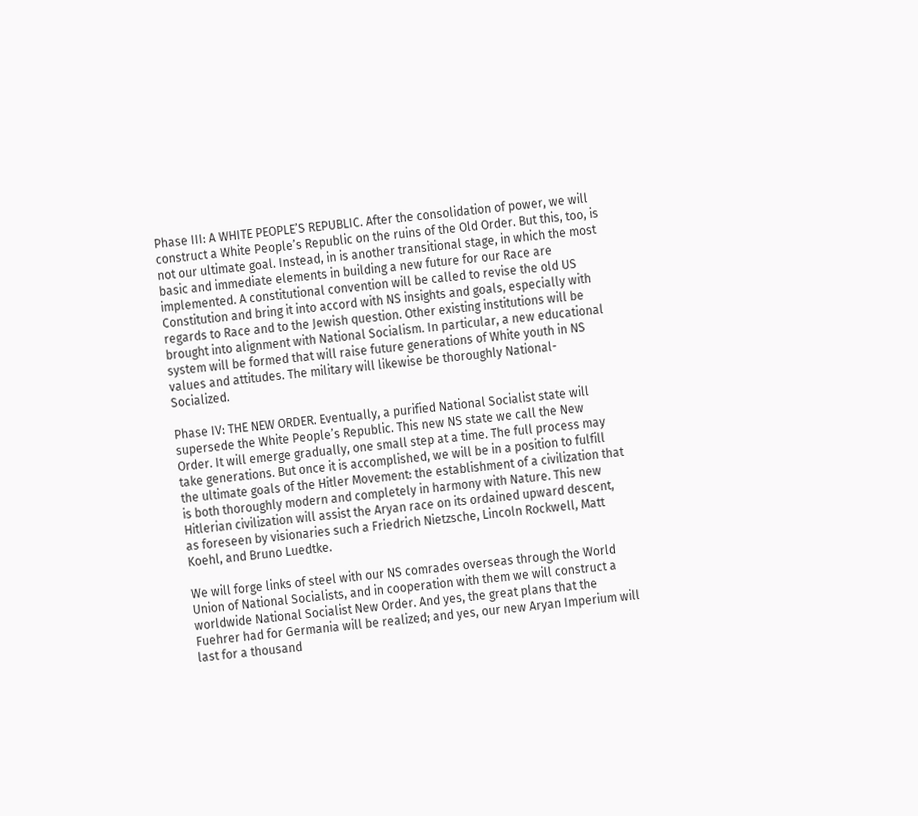Phase III: A WHITE PEOPLE’S REPUBLIC. After the consolidation of power, we will construct a White People’s Republic on the ruins of the Old Order. But this, too, is not our ultimate goal. Instead, in is another transitional stage, in which the most basic and immediate elements in building a new future for our Race are implemented. A constitutional convention will be called to revise the old US Constitution and bring it into accord with NS insights and goals, especially with regards to Race and to the Jewish question. Other existing institutions will be brought into alignment with National Socialism. In particular, a new educational system will be formed that will raise future generations of White youth in NS values and attitudes. The military will likewise be thoroughly National-Socialized.

Phase IV: THE NEW ORDER. Eventually, a purified National Socialist state will supersede the White People’s Republic. This new NS state we call the New Order. It will emerge gradually, one small step at a time. The full process may take generations. But once it is accomplished, we will be in a position to fulfill the ultimate goals of the Hitler Movement: the establishment of a civilization that is both thoroughly modern and completely in harmony with Nature. This new Hitlerian civilization will assist the Aryan race on its ordained upward descent, as foreseen by visionaries such a Friedrich Nietzsche, Lincoln Rockwell, Matt Koehl, and Bruno Luedtke.

We will forge links of steel with our NS comrades overseas through the World Union of National Socialists, and in cooperation with them we will construct a worldwide National Socialist New Order. And yes, the great plans that the Fuehrer had for Germania will be realized; and yes, our new Aryan Imperium will last for a thousand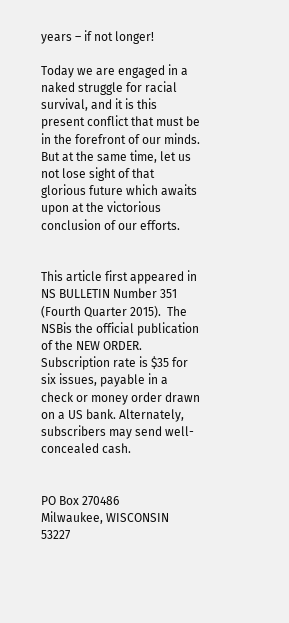years – if not longer!

Today we are engaged in a naked struggle for racial survival, and it is this present conflict that must be in the forefront of our minds. But at the same time, let us not lose sight of that glorious future which awaits upon at the victorious conclusion of our efforts.


This article first appeared in NS BULLETIN Number 351 (Fourth Quarter 2015).  The NSBis the official publication of the NEW ORDER. Subscription rate is $35 for six issues, payable in a check or money order drawn on a US bank. Alternately, subscribers may send well-concealed cash.


PO Box 270486
Milwaukee, WISCONSIN 53227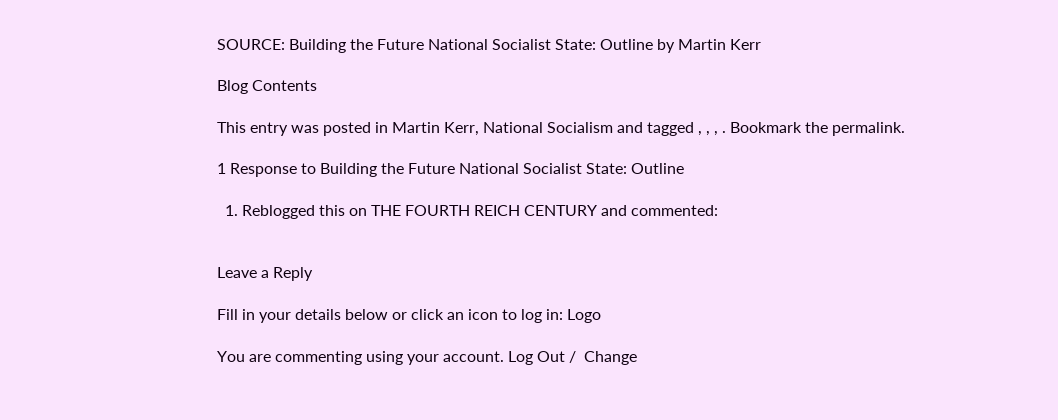SOURCE: Building the Future National Socialist State: Outline by Martin Kerr

Blog Contents

This entry was posted in Martin Kerr, National Socialism and tagged , , , . Bookmark the permalink.

1 Response to Building the Future National Socialist State: Outline

  1. Reblogged this on THE FOURTH REICH CENTURY and commented:


Leave a Reply

Fill in your details below or click an icon to log in: Logo

You are commenting using your account. Log Out /  Change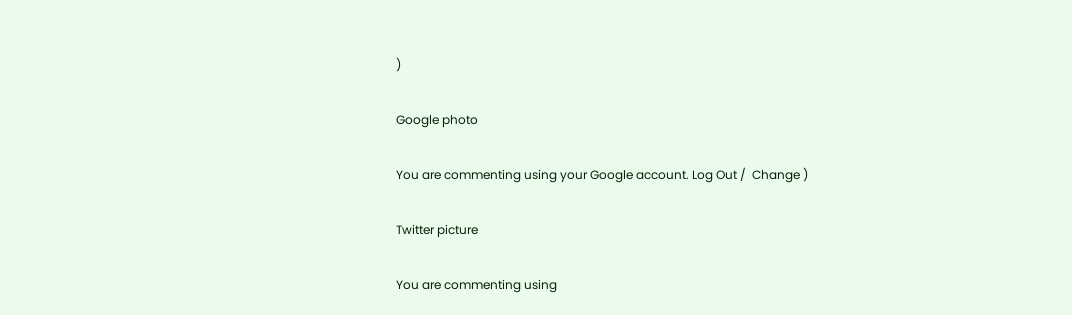)

Google photo

You are commenting using your Google account. Log Out /  Change )

Twitter picture

You are commenting using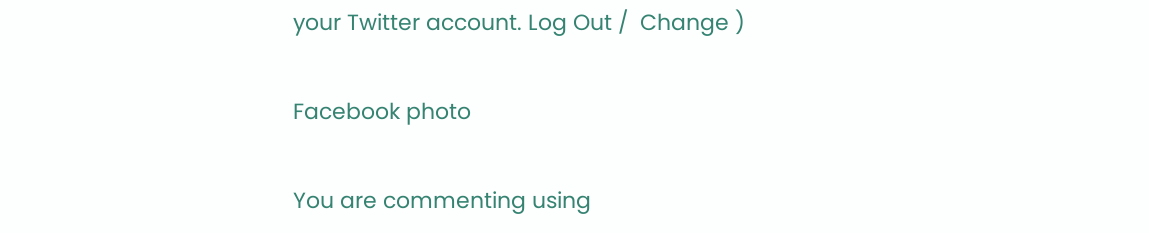your Twitter account. Log Out /  Change )

Facebook photo

You are commenting using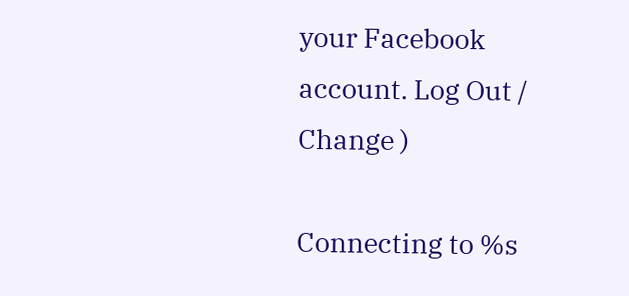your Facebook account. Log Out /  Change )

Connecting to %s